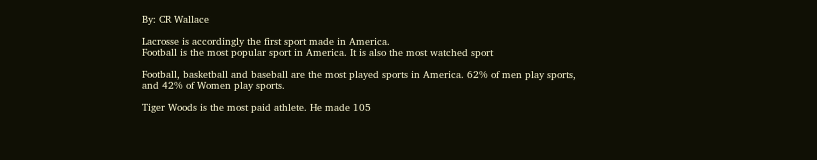By: CR Wallace

Lacrosse is accordingly the first sport made in America.
Football is the most popular sport in America. It is also the most watched sport

Football, basketball and baseball are the most played sports in America. 62% of men play sports, and 42% of Women play sports.

Tiger Woods is the most paid athlete. He made 105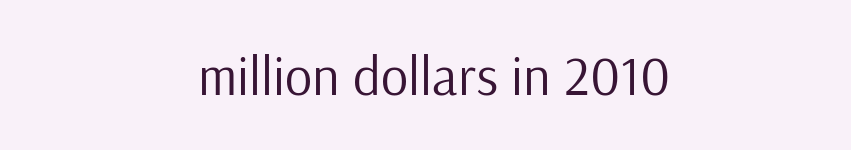million dollars in 2010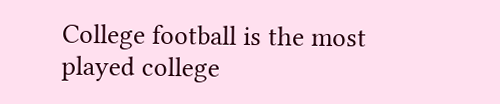College football is the most played college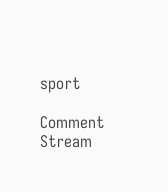sport

Comment Stream